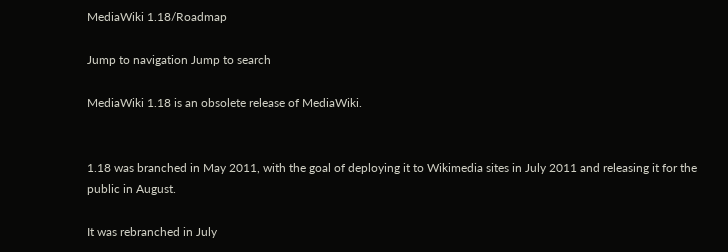MediaWiki 1.18/Roadmap

Jump to navigation Jump to search

MediaWiki 1.18 is an obsolete release of MediaWiki.


1.18 was branched in May 2011, with the goal of deploying it to Wikimedia sites in July 2011 and releasing it for the public in August.

It was rebranched in July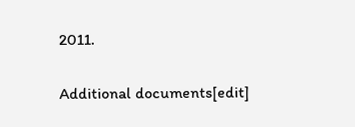2011.

Additional documents[edit]